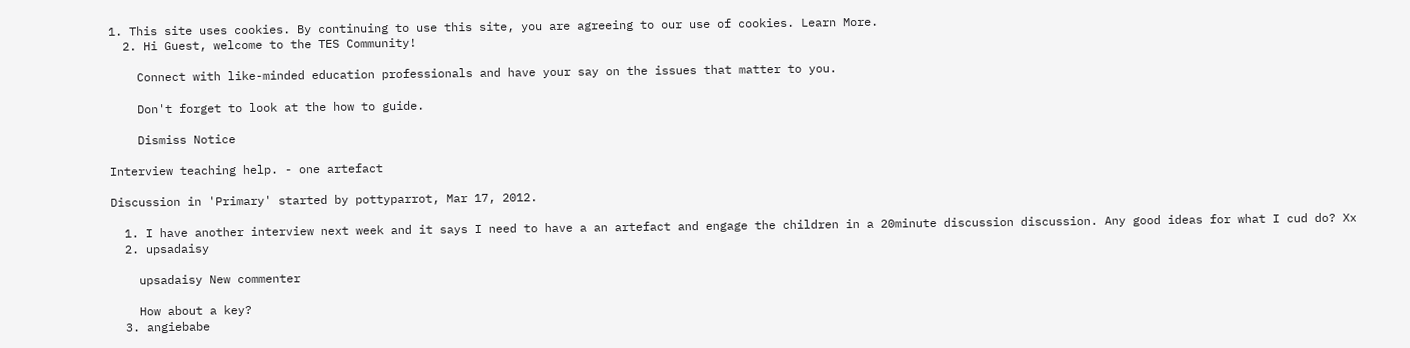1. This site uses cookies. By continuing to use this site, you are agreeing to our use of cookies. Learn More.
  2. Hi Guest, welcome to the TES Community!

    Connect with like-minded education professionals and have your say on the issues that matter to you.

    Don't forget to look at the how to guide.

    Dismiss Notice

Interview teaching help. - one artefact

Discussion in 'Primary' started by pottyparrot, Mar 17, 2012.

  1. I have another interview next week and it says I need to have a an artefact and engage the children in a 20minute discussion discussion. Any good ideas for what I cud do? Xx
  2. upsadaisy

    upsadaisy New commenter

    How about a key?
  3. angiebabe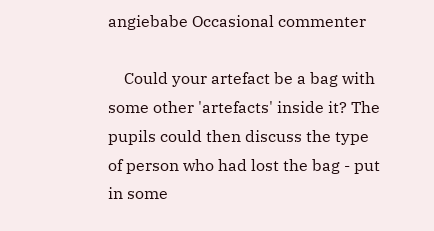angiebabe Occasional commenter

    Could your artefact be a bag with some other 'artefacts' inside it? The pupils could then discuss the type of person who had lost the bag - put in some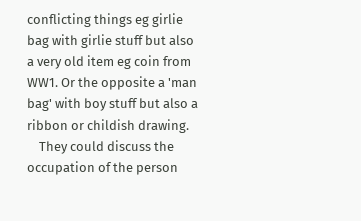conflicting things eg girlie bag with girlie stuff but also a very old item eg coin from WW1. Or the opposite a 'man bag' with boy stuff but also a ribbon or childish drawing.
    They could discuss the occupation of the person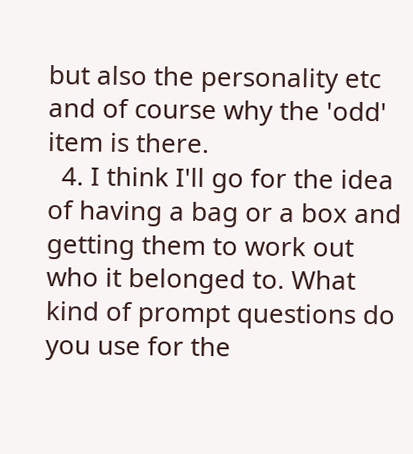but also the personality etc and of course why the 'odd' item is there.
  4. I think I'll go for the idea of having a bag or a box and getting them to work out who it belonged to. What kind of prompt questions do you use for the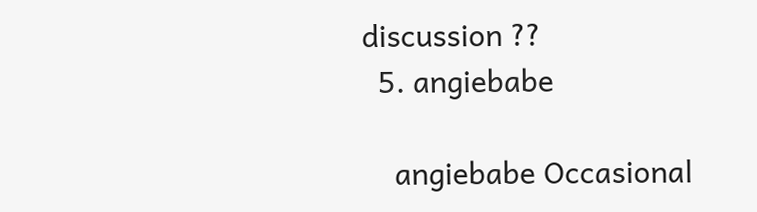discussion ??
  5. angiebabe

    angiebabe Occasional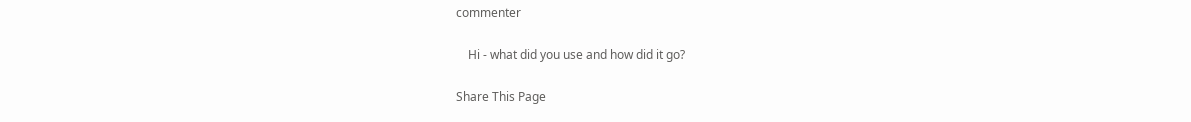commenter

    Hi - what did you use and how did it go?

Share This Page